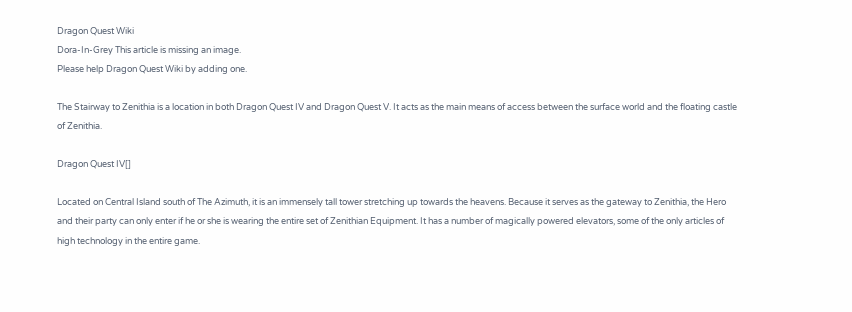Dragon Quest Wiki
Dora-In-Grey This article is missing an image.
Please help Dragon Quest Wiki by adding one.

The Stairway to Zenithia is a location in both Dragon Quest IV and Dragon Quest V. It acts as the main means of access between the surface world and the floating castle of Zenithia.

Dragon Quest IV[]

Located on Central Island south of The Azimuth, it is an immensely tall tower stretching up towards the heavens. Because it serves as the gateway to Zenithia, the Hero and their party can only enter if he or she is wearing the entire set of Zenithian Equipment. It has a number of magically powered elevators, some of the only articles of high technology in the entire game.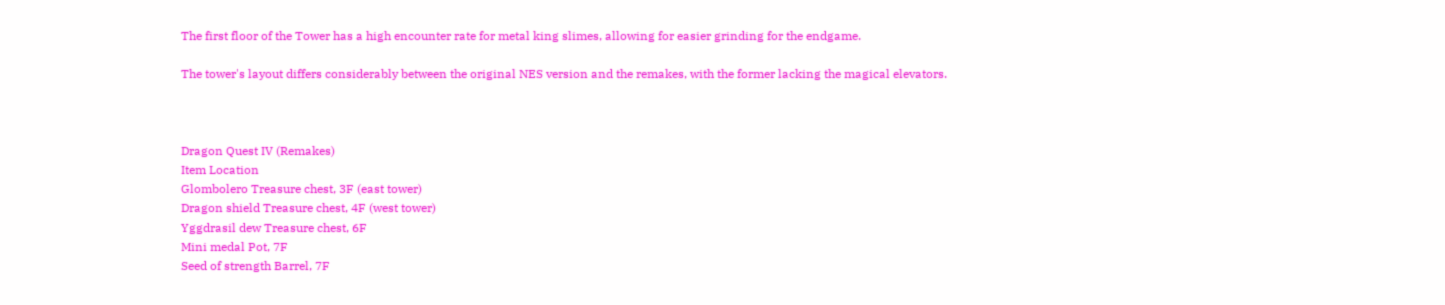The first floor of the Tower has a high encounter rate for metal king slimes, allowing for easier grinding for the endgame.

The tower's layout differs considerably between the original NES version and the remakes, with the former lacking the magical elevators.



Dragon Quest IV (Remakes)
Item Location
Glombolero Treasure chest, 3F (east tower)
Dragon shield Treasure chest, 4F (west tower)
Yggdrasil dew Treasure chest, 6F
Mini medal Pot, 7F
Seed of strength Barrel, 7F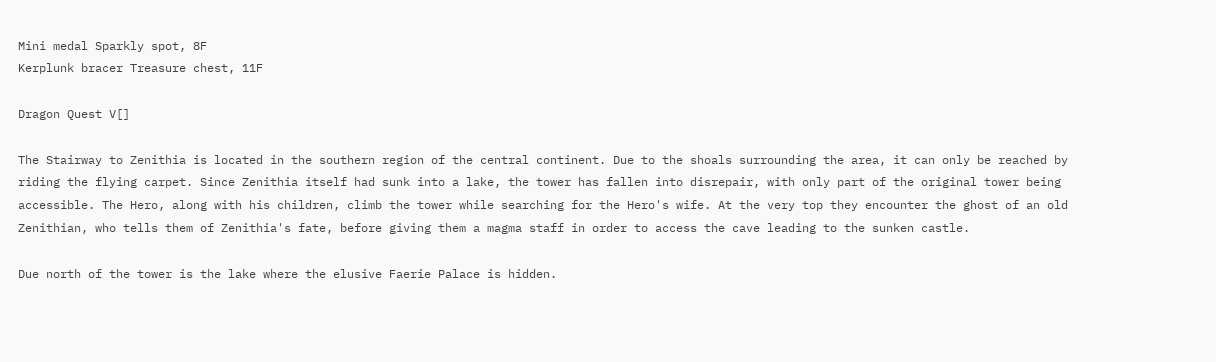Mini medal Sparkly spot, 8F
Kerplunk bracer Treasure chest, 11F

Dragon Quest V[]

The Stairway to Zenithia is located in the southern region of the central continent. Due to the shoals surrounding the area, it can only be reached by riding the flying carpet. Since Zenithia itself had sunk into a lake, the tower has fallen into disrepair, with only part of the original tower being accessible. The Hero, along with his children, climb the tower while searching for the Hero's wife. At the very top they encounter the ghost of an old Zenithian, who tells them of Zenithia's fate, before giving them a magma staff in order to access the cave leading to the sunken castle.

Due north of the tower is the lake where the elusive Faerie Palace is hidden.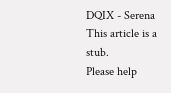DQIX - Serena This article is a stub.
Please help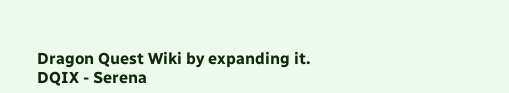Dragon Quest Wiki by expanding it.
DQIX - Serena